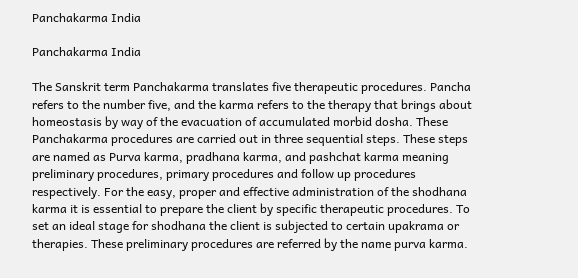Panchakarma India

Panchakarma India

The Sanskrit term Panchakarma translates five therapeutic procedures. Pancha refers to the number five, and the karma refers to the therapy that brings about homeostasis by way of the evacuation of accumulated morbid dosha. These Panchakarma procedures are carried out in three sequential steps. These steps are named as Purva karma, pradhana karma, and pashchat karma meaning preliminary procedures, primary procedures and follow up procedures respectively. For the easy, proper and effective administration of the shodhana karma it is essential to prepare the client by specific therapeutic procedures. To set an ideal stage for shodhana the client is subjected to certain upakrama or therapies. These preliminary procedures are referred by the name purva karma.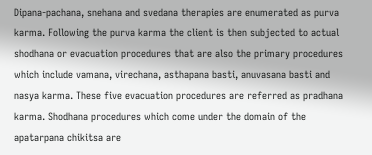Dipana-pachana, snehana and svedana therapies are enumerated as purva karma. Following the purva karma the client is then subjected to actual shodhana or evacuation procedures that are also the primary procedures which include vamana, virechana, asthapana basti, anuvasana basti and nasya karma. These five evacuation procedures are referred as pradhana karma. Shodhana procedures which come under the domain of the apatarpana chikitsa are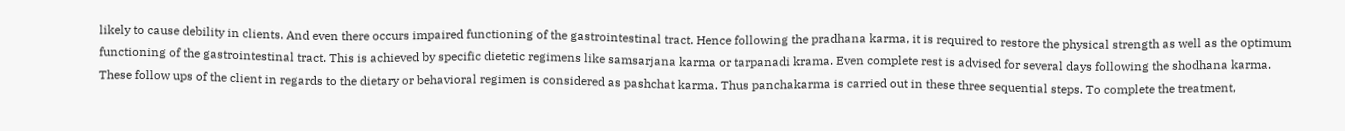likely to cause debility in clients. And even there occurs impaired functioning of the gastrointestinal tract. Hence following the pradhana karma, it is required to restore the physical strength as well as the optimum functioning of the gastrointestinal tract. This is achieved by specific dietetic regimens like samsarjana karma or tarpanadi krama. Even complete rest is advised for several days following the shodhana karma. These follow ups of the client in regards to the dietary or behavioral regimen is considered as pashchat karma. Thus panchakarma is carried out in these three sequential steps. To complete the treatment,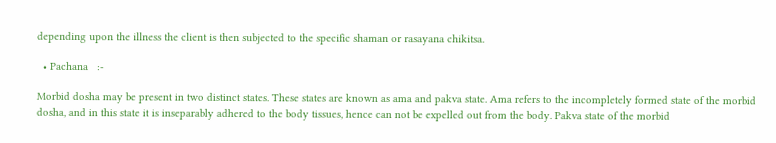depending upon the illness the client is then subjected to the specific shaman or rasayana chikitsa.

  • Pachana   :-

Morbid dosha may be present in two distinct states. These states are known as ama and pakva state. Ama refers to the incompletely formed state of the morbid dosha, and in this state it is inseparably adhered to the body tissues, hence can not be expelled out from the body. Pakva state of the morbid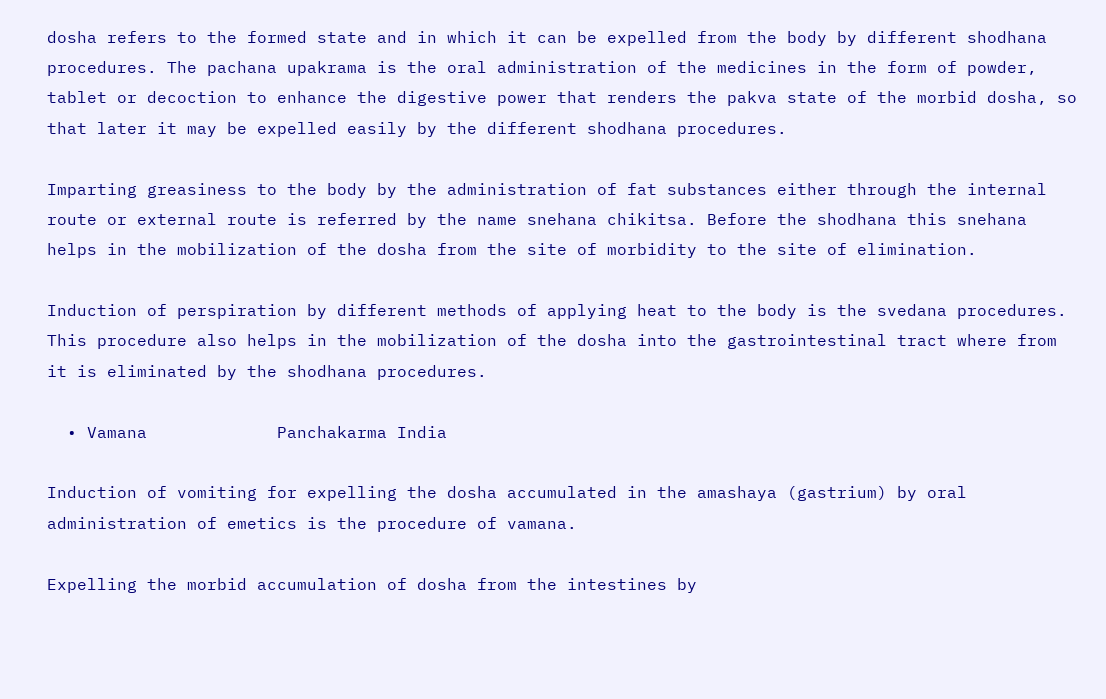dosha refers to the formed state and in which it can be expelled from the body by different shodhana procedures. The pachana upakrama is the oral administration of the medicines in the form of powder, tablet or decoction to enhance the digestive power that renders the pakva state of the morbid dosha, so that later it may be expelled easily by the different shodhana procedures.

Imparting greasiness to the body by the administration of fat substances either through the internal route or external route is referred by the name snehana chikitsa. Before the shodhana this snehana helps in the mobilization of the dosha from the site of morbidity to the site of elimination.

Induction of perspiration by different methods of applying heat to the body is the svedana procedures. This procedure also helps in the mobilization of the dosha into the gastrointestinal tract where from it is eliminated by the shodhana procedures.

  • Vamana             Panchakarma India

Induction of vomiting for expelling the dosha accumulated in the amashaya (gastrium) by oral administration of emetics is the procedure of vamana.

Expelling the morbid accumulation of dosha from the intestines by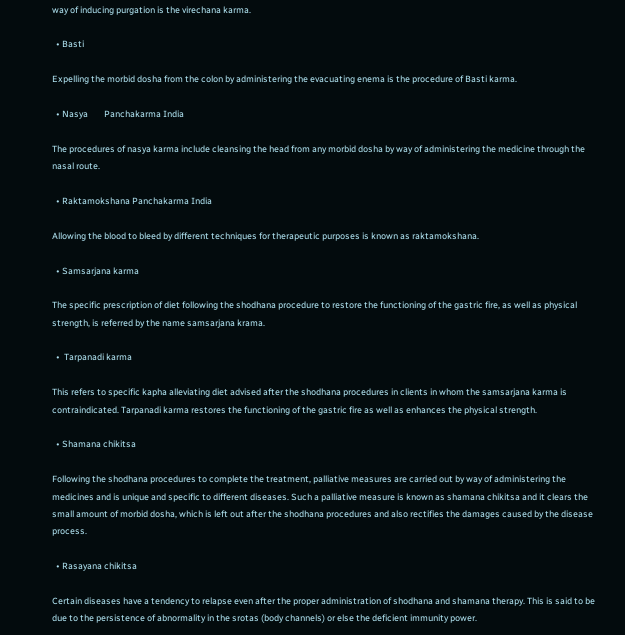way of inducing purgation is the virechana karma.

  • Basti

Expelling the morbid dosha from the colon by administering the evacuating enema is the procedure of Basti karma.

  • Nasya        Panchakarma India

The procedures of nasya karma include cleansing the head from any morbid dosha by way of administering the medicine through the nasal route.

  • Raktamokshana Panchakarma India

Allowing the blood to bleed by different techniques for therapeutic purposes is known as raktamokshana.

  • Samsarjana karma

The specific prescription of diet following the shodhana procedure to restore the functioning of the gastric fire, as well as physical strength, is referred by the name samsarjana krama.

  •  Tarpanadi karma

This refers to specific kapha alleviating diet advised after the shodhana procedures in clients in whom the samsarjana karma is contraindicated. Tarpanadi karma restores the functioning of the gastric fire as well as enhances the physical strength.

  • Shamana chikitsa

Following the shodhana procedures to complete the treatment, palliative measures are carried out by way of administering the medicines and is unique and specific to different diseases. Such a palliative measure is known as shamana chikitsa and it clears the small amount of morbid dosha, which is left out after the shodhana procedures and also rectifies the damages caused by the disease process.

  • Rasayana chikitsa

Certain diseases have a tendency to relapse even after the proper administration of shodhana and shamana therapy. This is said to be due to the persistence of abnormality in the srotas (body channels) or else the deficient immunity power.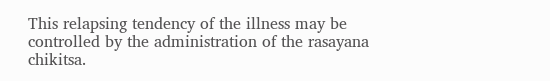This relapsing tendency of the illness may be controlled by the administration of the rasayana chikitsa.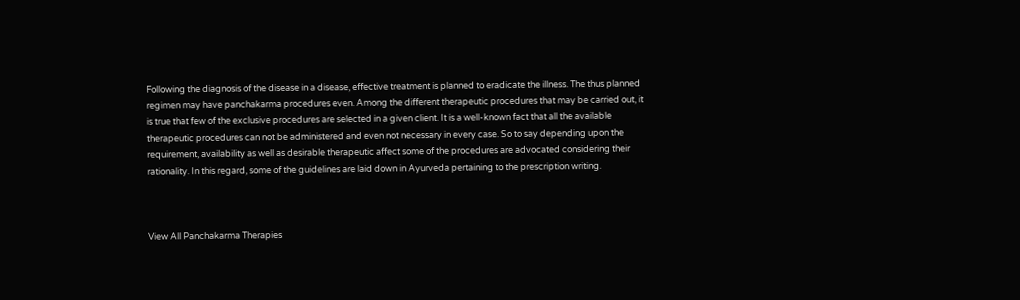Following the diagnosis of the disease in a disease, effective treatment is planned to eradicate the illness. The thus planned regimen may have panchakarma procedures even. Among the different therapeutic procedures that may be carried out, it is true that few of the exclusive procedures are selected in a given client. It is a well-known fact that all the available therapeutic procedures can not be administered and even not necessary in every case. So to say depending upon the requirement, availability as well as desirable therapeutic affect some of the procedures are advocated considering their rationality. In this regard, some of the guidelines are laid down in Ayurveda pertaining to the prescription writing.



View All Panchakarma Therapies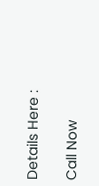Details Here :

Call Now